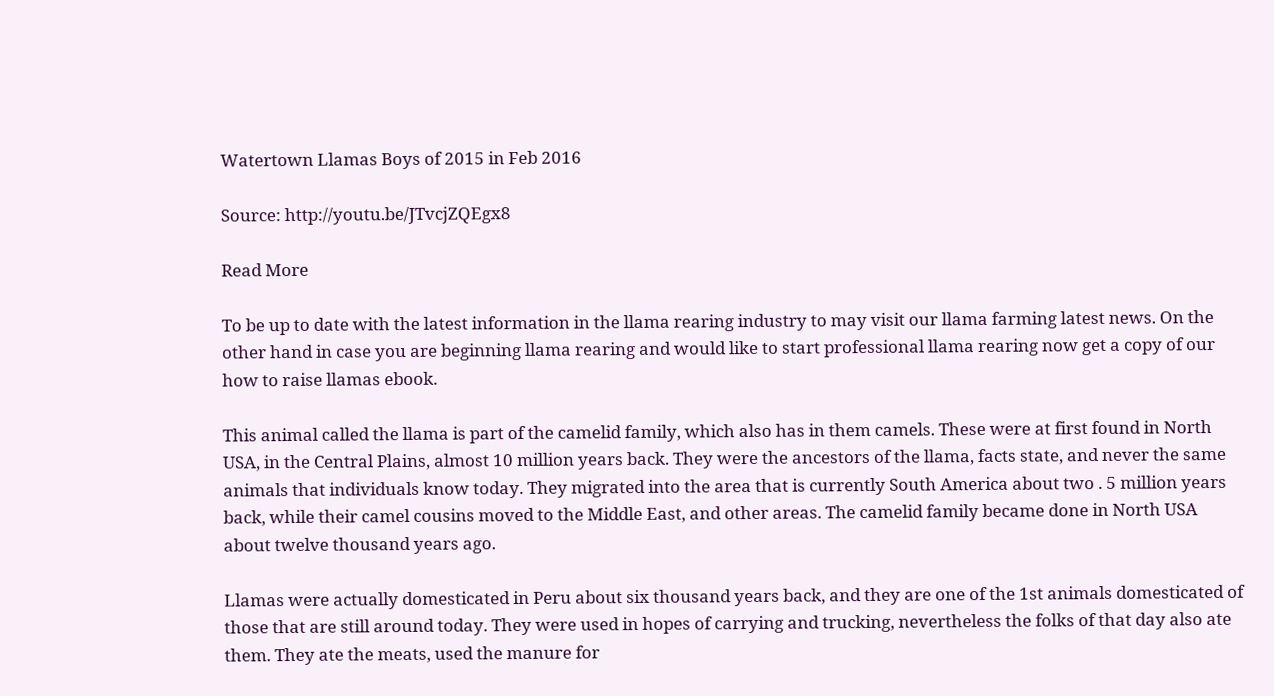Watertown Llamas Boys of 2015 in Feb 2016

Source: http://youtu.be/JTvcjZQEgx8

Read More

To be up to date with the latest information in the llama rearing industry to may visit our llama farming latest news. On the other hand in case you are beginning llama rearing and would like to start professional llama rearing now get a copy of our how to raise llamas ebook.

This animal called the llama is part of the camelid family, which also has in them camels. These were at first found in North USA, in the Central Plains, almost 10 million years back. They were the ancestors of the llama, facts state, and never the same animals that individuals know today. They migrated into the area that is currently South America about two . 5 million years back, while their camel cousins moved to the Middle East, and other areas. The camelid family became done in North USA about twelve thousand years ago.

Llamas were actually domesticated in Peru about six thousand years back, and they are one of the 1st animals domesticated of those that are still around today. They were used in hopes of carrying and trucking, nevertheless the folks of that day also ate them. They ate the meats, used the manure for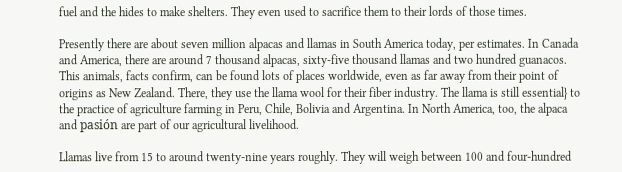fuel and the hides to make shelters. They even used to sacrifice them to their lords of those times.

Presently there are about seven million alpacas and llamas in South America today, per estimates. In Canada and America, there are around 7 thousand alpacas, sixty-five thousand llamas and two hundred guanacos. This animals, facts confirm, can be found lots of places worldwide, even as far away from their point of origins as New Zealand. There, they use the llama wool for their fiber industry. The llama is still essential} to the practice of agriculture farming in Peru, Chile, Bolivia and Argentina. In North America, too, the alpaca and pasión are part of our agricultural livelihood.

Llamas live from 15 to around twenty-nine years roughly. They will weigh between 100 and four-hundred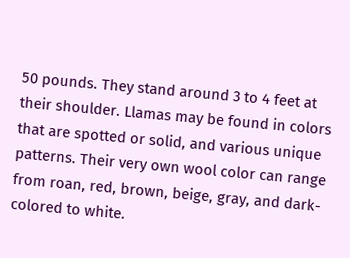50 pounds. They stand around 3 to 4 feet at their shoulder. Llamas may be found in colors that are spotted or solid, and various unique patterns. Their very own wool color can range from roan, red, brown, beige, gray, and dark-colored to white.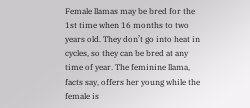Female llamas may be bred for the 1st time when 16 months to two years old. They don’t go into heat in cycles, so they can be bred at any time of year. The feminine llama, facts say, offers her young while the female is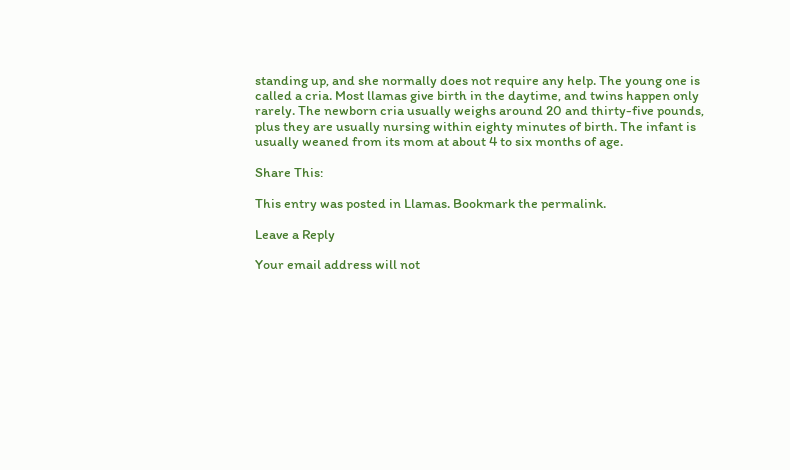standing up, and she normally does not require any help. The young one is called a cria. Most llamas give birth in the daytime, and twins happen only rarely. The newborn cria usually weighs around 20 and thirty-five pounds, plus they are usually nursing within eighty minutes of birth. The infant is usually weaned from its mom at about 4 to six months of age.

Share This:

This entry was posted in Llamas. Bookmark the permalink.

Leave a Reply

Your email address will not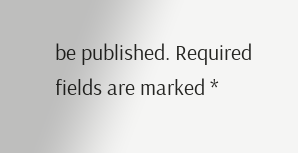be published. Required fields are marked *